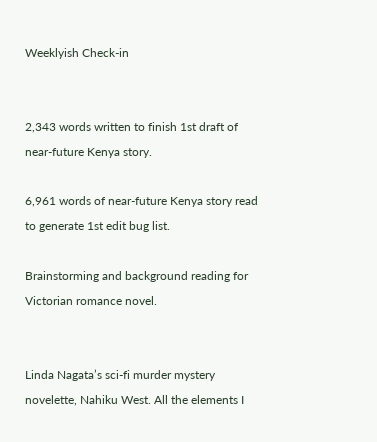Weeklyish Check-in


2,343 words written to finish 1st draft of near-future Kenya story.

6,961 words of near-future Kenya story read to generate 1st edit bug list.

Brainstorming and background reading for Victorian romance novel.


Linda Nagata’s sci-fi murder mystery novelette, Nahiku West. All the elements I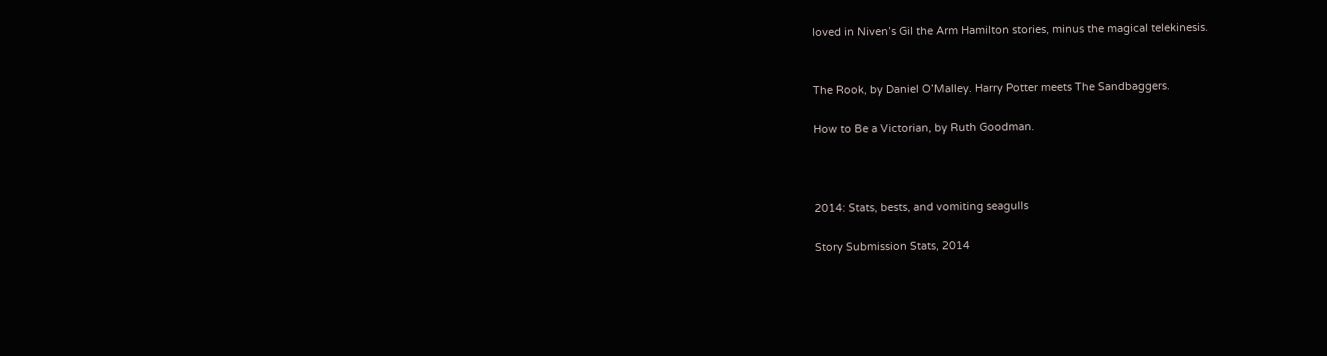loved in Niven’s Gil the Arm Hamilton stories, minus the magical telekinesis.


The Rook, by Daniel O’Malley. Harry Potter meets The Sandbaggers.

How to Be a Victorian, by Ruth Goodman.



2014: Stats, bests, and vomiting seagulls

Story Submission Stats, 2014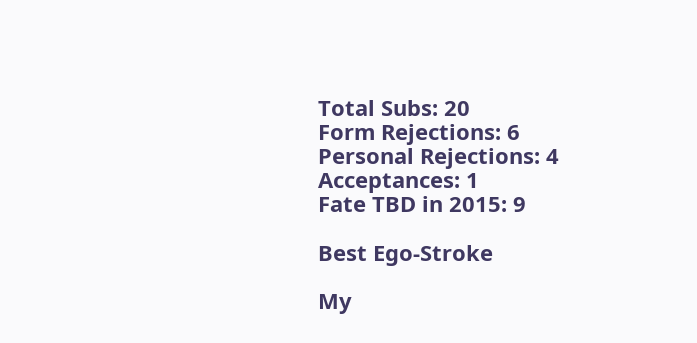Total Subs: 20
Form Rejections: 6
Personal Rejections: 4
Acceptances: 1
Fate TBD in 2015: 9

Best Ego-Stroke

My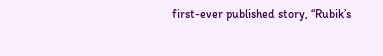first-ever published story, “Rubik’s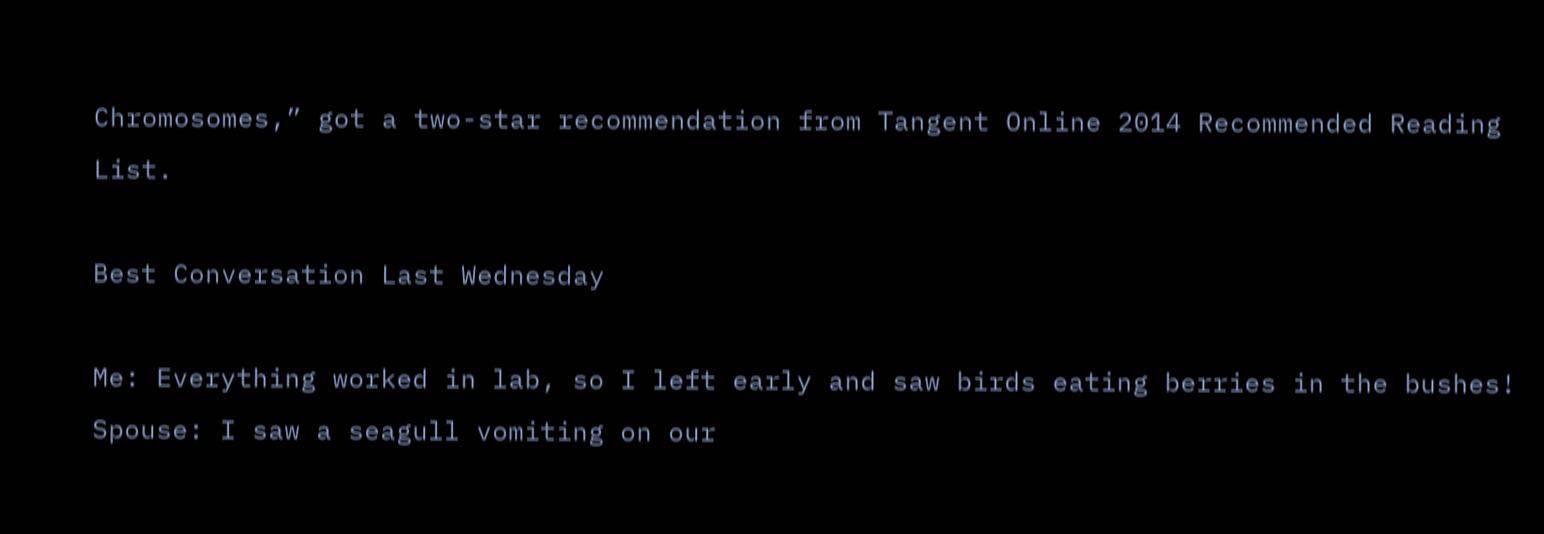Chromosomes,” got a two-star recommendation from Tangent Online 2014 Recommended Reading List.

Best Conversation Last Wednesday

Me: Everything worked in lab, so I left early and saw birds eating berries in the bushes!
Spouse: I saw a seagull vomiting on our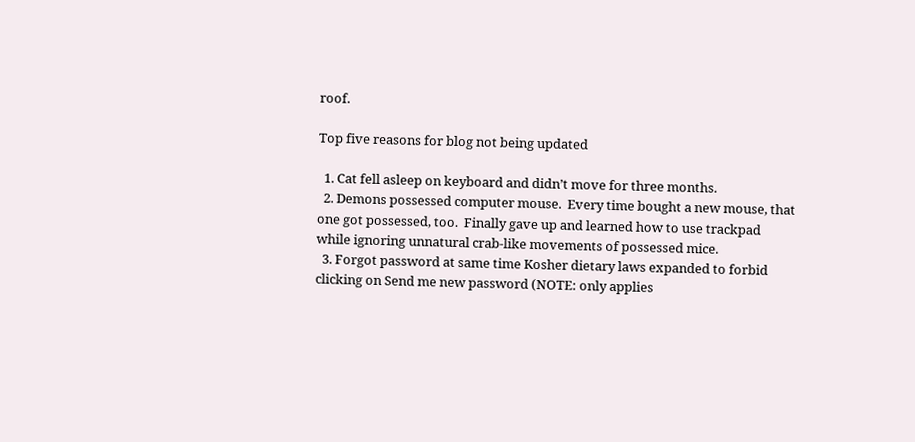roof.

Top five reasons for blog not being updated

  1. Cat fell asleep on keyboard and didn’t move for three months.
  2. Demons possessed computer mouse.  Every time bought a new mouse, that one got possessed, too.  Finally gave up and learned how to use trackpad while ignoring unnatural crab-like movements of possessed mice.
  3. Forgot password at same time Kosher dietary laws expanded to forbid clicking on Send me new password (NOTE: only applies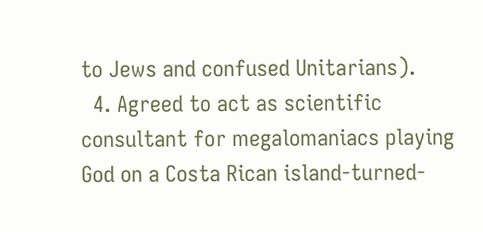to Jews and confused Unitarians).
  4. Agreed to act as scientific consultant for megalomaniacs playing God on a Costa Rican island-turned-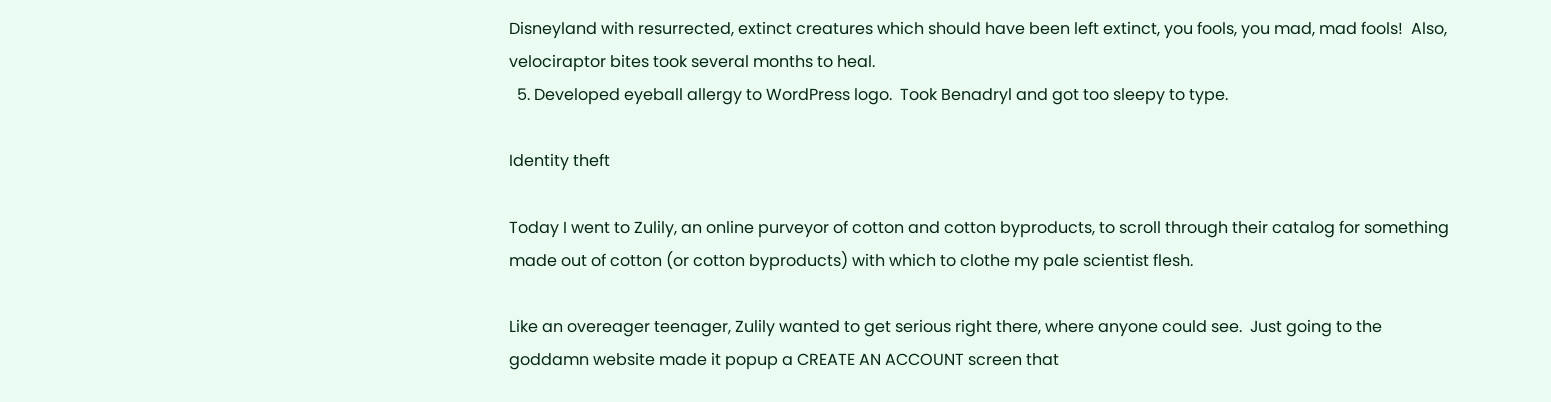Disneyland with resurrected, extinct creatures which should have been left extinct, you fools, you mad, mad fools!  Also, velociraptor bites took several months to heal.
  5. Developed eyeball allergy to WordPress logo.  Took Benadryl and got too sleepy to type.

Identity theft

Today I went to Zulily, an online purveyor of cotton and cotton byproducts, to scroll through their catalog for something made out of cotton (or cotton byproducts) with which to clothe my pale scientist flesh.

Like an overeager teenager, Zulily wanted to get serious right there, where anyone could see.  Just going to the goddamn website made it popup a CREATE AN ACCOUNT screen that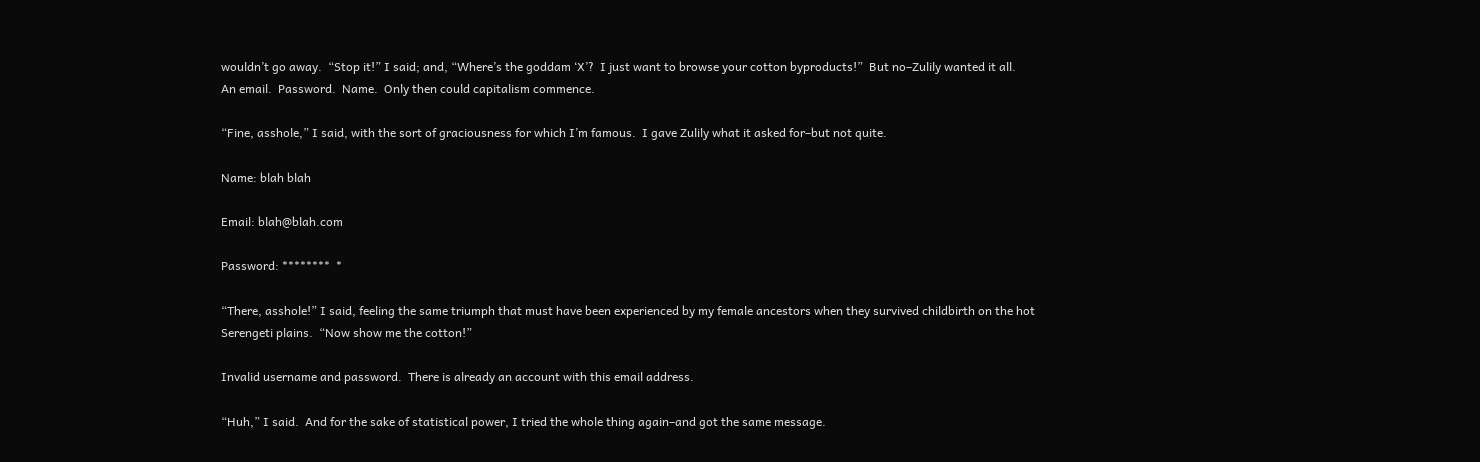wouldn’t go away.  “Stop it!” I said; and, “Where’s the goddam ‘X’?  I just want to browse your cotton byproducts!”  But no–Zulily wanted it all.  An email.  Password.  Name.  Only then could capitalism commence.

“Fine, asshole,” I said, with the sort of graciousness for which I’m famous.  I gave Zulily what it asked for–but not quite.

Name: blah blah

Email: blah@blah.com

Password: ********  *

“There, asshole!” I said, feeling the same triumph that must have been experienced by my female ancestors when they survived childbirth on the hot Serengeti plains.  “Now show me the cotton!”

Invalid username and password.  There is already an account with this email address.

“Huh,” I said.  And for the sake of statistical power, I tried the whole thing again–and got the same message.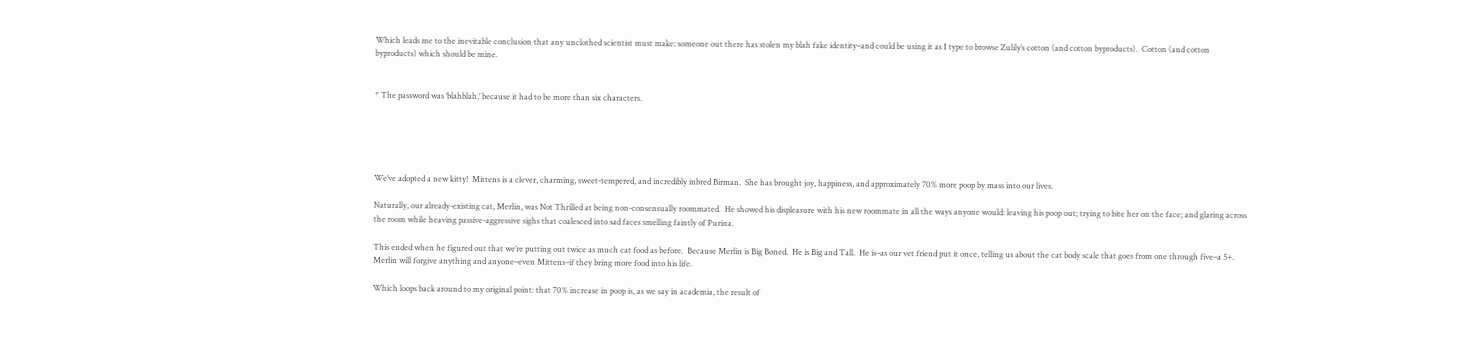Which leads me to the inevitable conclusion that any unclothed scientist must make: someone out there has stolen my blah fake identity–and could be using it as I type to browse Zulily’s cotton (and cotton byproducts).  Cotton (and cotton byproducts) which should be mine.


* The password was ‘blahblah,’ because it had to be more than six characters.





We’ve adopted a new kitty!  Mittens is a clever, charming, sweet-tempered, and incredibly inbred Birman.  She has brought joy, happiness, and approximately 70% more poop by mass into our lives.

Naturally, our already-existing cat, Merlin, was Not Thrilled at being non-consensually roommated.  He showed his displeasure with his new roommate in all the ways anyone would: leaving his poop out; trying to bite her on the face; and glaring across the room while heaving passive-aggressive sighs that coalesced into sad faces smelling faintly of Purina.

This ended when he figured out that we’re putting out twice as much cat food as before.  Because Merlin is Big Boned.  He is Big and Tall.  He is–as our vet friend put it once, telling us about the cat body scale that goes from one through five–a 5+.  Merlin will forgive anything and anyone–even Mittens–if they bring more food into his life.

Which loops back around to my original point: that 70% increase in poop is, as we say in academia, the result of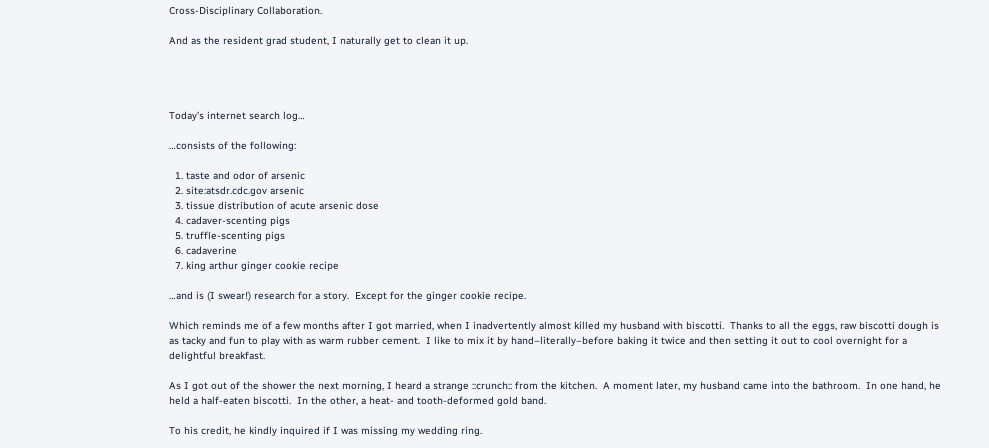Cross-Disciplinary Collaboration.

And as the resident grad student, I naturally get to clean it up.




Today’s internet search log…

…consists of the following:

  1. taste and odor of arsenic
  2. site:atsdr.cdc.gov arsenic
  3. tissue distribution of acute arsenic dose
  4. cadaver-scenting pigs
  5. truffle-scenting pigs
  6. cadaverine
  7. king arthur ginger cookie recipe

…and is (I swear!) research for a story.  Except for the ginger cookie recipe.

Which reminds me of a few months after I got married, when I inadvertently almost killed my husband with biscotti.  Thanks to all the eggs, raw biscotti dough is as tacky and fun to play with as warm rubber cement.  I like to mix it by hand–literally–before baking it twice and then setting it out to cool overnight for a delightful breakfast.

As I got out of the shower the next morning, I heard a strange ::crunch:: from the kitchen.  A moment later, my husband came into the bathroom.  In one hand, he held a half-eaten biscotti.  In the other, a heat- and tooth-deformed gold band.

To his credit, he kindly inquired if I was missing my wedding ring.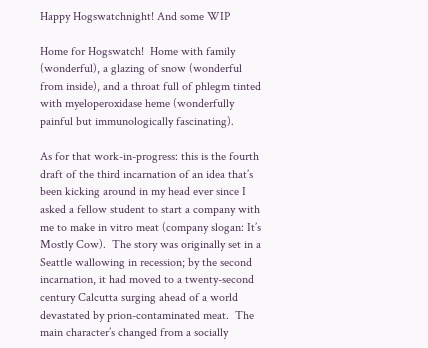Happy Hogswatchnight! And some WIP

Home for Hogswatch!  Home with family (wonderful), a glazing of snow (wonderful from inside), and a throat full of phlegm tinted with myeloperoxidase heme (wonderfully painful but immunologically fascinating).

As for that work-in-progress: this is the fourth draft of the third incarnation of an idea that’s been kicking around in my head ever since I asked a fellow student to start a company with me to make in vitro meat (company slogan: It’s Mostly Cow).  The story was originally set in a Seattle wallowing in recession; by the second incarnation, it had moved to a twenty-second century Calcutta surging ahead of a world devastated by prion-contaminated meat.  The main character’s changed from a socially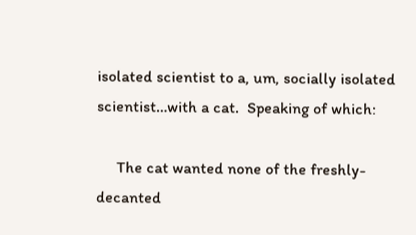isolated scientist to a, um, socially isolated scientist…with a cat.  Speaking of which:

     The cat wanted none of the freshly-decanted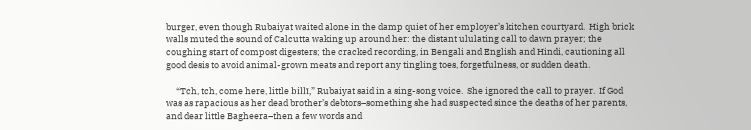burger, even though Rubaiyat waited alone in the damp quiet of her employer’s kitchen courtyard.  High brick walls muted the sound of Calcutta waking up around her: the distant ululating call to dawn prayer; the coughing start of compost digesters; the cracked recording, in Bengali and English and Hindi, cautioning all good desis to avoid animal-grown meats and report any tingling toes, forgetfulness, or sudden death.

     “Tch, tch, come here, little billī,” Rubaiyat said in a sing-song voice.  She ignored the call to prayer.  If God was as rapacious as her dead brother’s debtors–something she had suspected since the deaths of her parents, and dear little Bagheera–then a few words and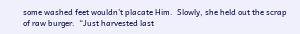some washed feet wouldn’t placate Him.  Slowly, she held out the scrap of raw burger.  “Just harvested last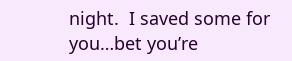night.  I saved some for you…bet you’re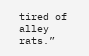tired of alley rats.”